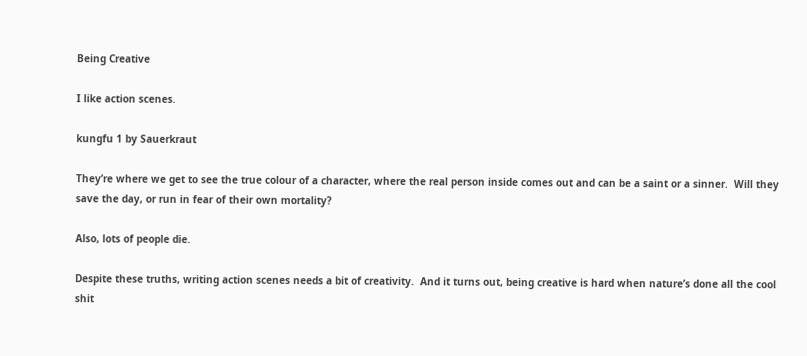Being Creative

I like action scenes.

kungfu 1 by Sauerkraut

They’re where we get to see the true colour of a character, where the real person inside comes out and can be a saint or a sinner.  Will they save the day, or run in fear of their own mortality?

Also, lots of people die.

Despite these truths, writing action scenes needs a bit of creativity.  And it turns out, being creative is hard when nature’s done all the cool shit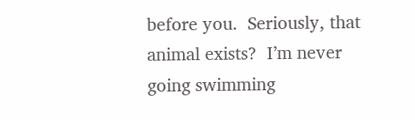before you.  Seriously, that animal exists?  I’m never going swimming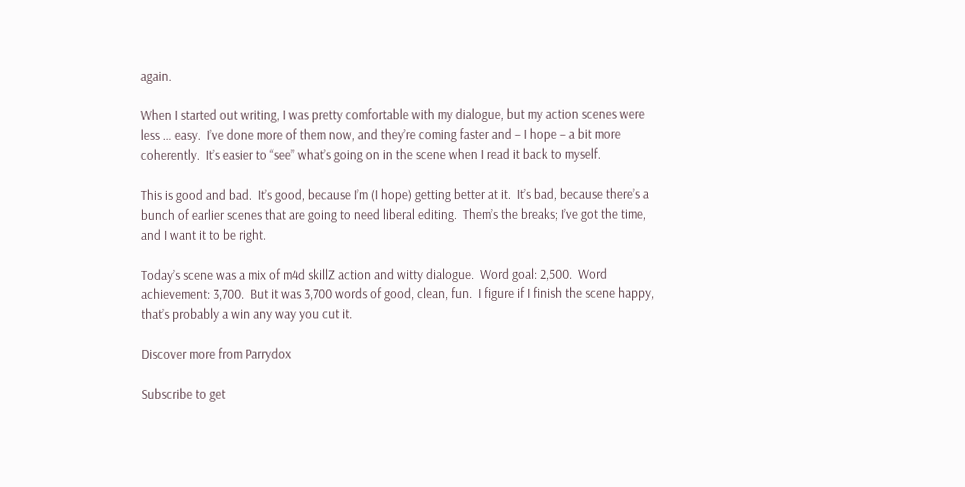again.

When I started out writing, I was pretty comfortable with my dialogue, but my action scenes were less … easy.  I’ve done more of them now, and they’re coming faster and – I hope – a bit more coherently.  It’s easier to “see” what’s going on in the scene when I read it back to myself.

This is good and bad.  It’s good, because I’m (I hope) getting better at it.  It’s bad, because there’s a bunch of earlier scenes that are going to need liberal editing.  Them’s the breaks; I’ve got the time, and I want it to be right.

Today’s scene was a mix of m4d skillZ action and witty dialogue.  Word goal: 2,500.  Word achievement: 3,700.  But it was 3,700 words of good, clean, fun.  I figure if I finish the scene happy, that’s probably a win any way you cut it.

Discover more from Parrydox

Subscribe to get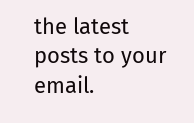the latest posts to your email.